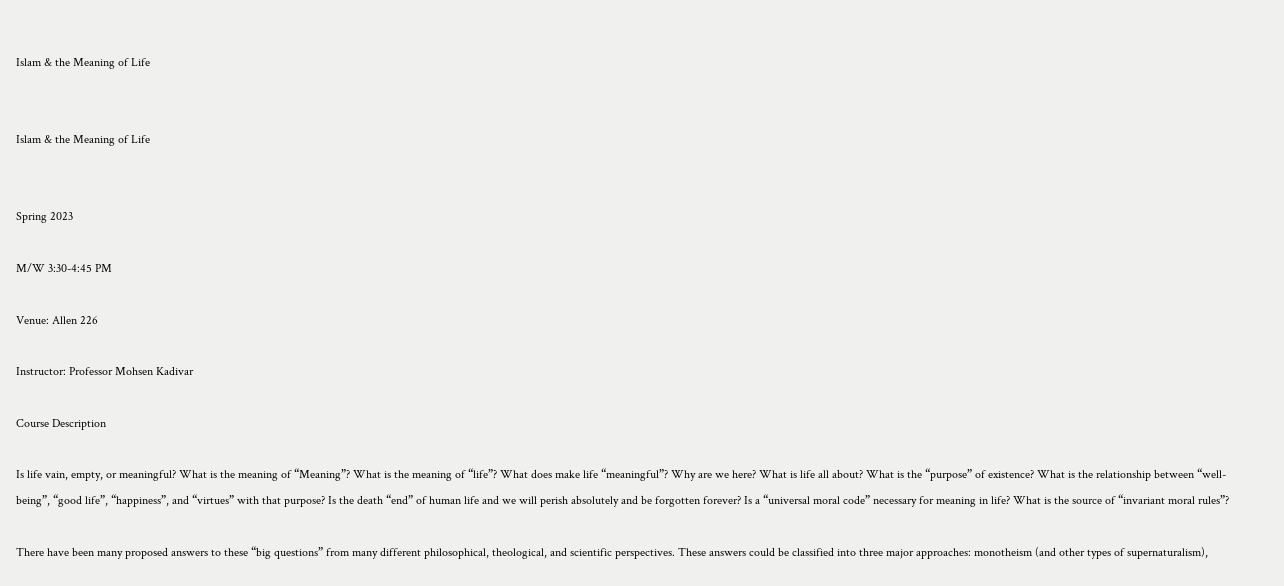Islam & the Meaning of Life


Islam & the Meaning of Life


Spring 2023

M/W 3:30-4:45 PM

Venue: Allen 226

Instructor: Professor Mohsen Kadivar

Course Description

Is life vain, empty, or meaningful? What is the meaning of “Meaning”? What is the meaning of “life”? What does make life “meaningful”? Why are we here? What is life all about? What is the “purpose” of existence? What is the relationship between “well-being”, “good life”, “happiness”, and “virtues” with that purpose? Is the death “end” of human life and we will perish absolutely and be forgotten forever? Is a “universal moral code” necessary for meaning in life? What is the source of “invariant moral rules”?

There have been many proposed answers to these “big questions” from many different philosophical, theological, and scientific perspectives. These answers could be classified into three major approaches: monotheism (and other types of supernaturalism),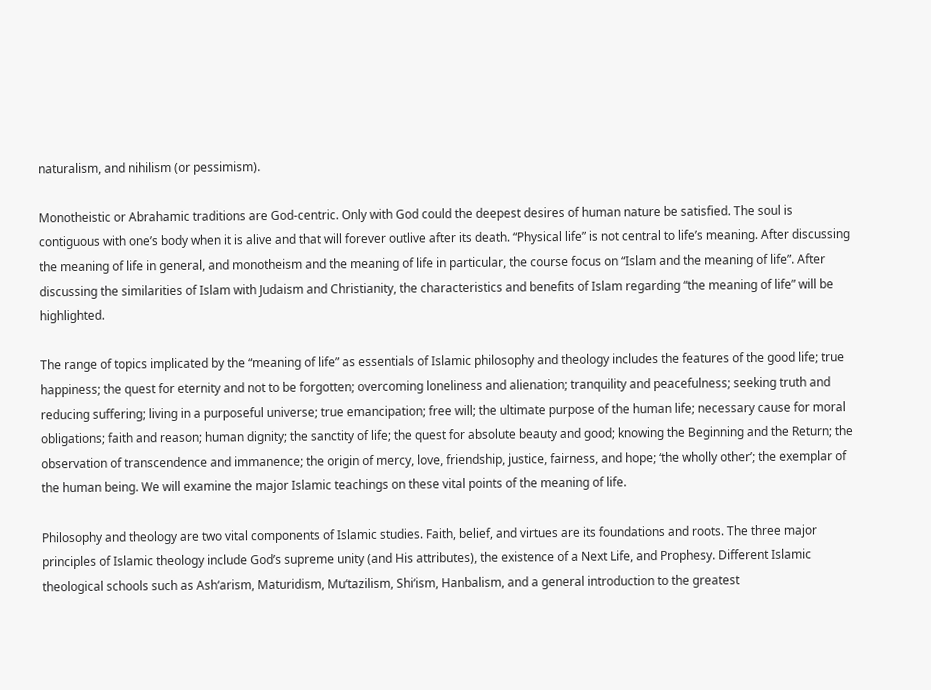naturalism, and nihilism (or pessimism).

Monotheistic or Abrahamic traditions are God-centric. Only with God could the deepest desires of human nature be satisfied. The soul is contiguous with one’s body when it is alive and that will forever outlive after its death. “Physical life” is not central to life’s meaning. After discussing the meaning of life in general, and monotheism and the meaning of life in particular, the course focus on “Islam and the meaning of life”. After discussing the similarities of Islam with Judaism and Christianity, the characteristics and benefits of Islam regarding “the meaning of life” will be highlighted.

The range of topics implicated by the “meaning of life” as essentials of Islamic philosophy and theology includes the features of the good life; true happiness; the quest for eternity and not to be forgotten; overcoming loneliness and alienation; tranquility and peacefulness; seeking truth and reducing suffering; living in a purposeful universe; true emancipation; free will; the ultimate purpose of the human life; necessary cause for moral obligations; faith and reason; human dignity; the sanctity of life; the quest for absolute beauty and good; knowing the Beginning and the Return; the observation of transcendence and immanence; the origin of mercy, love, friendship, justice, fairness, and hope; ‘the wholly other’; the exemplar of the human being. We will examine the major Islamic teachings on these vital points of the meaning of life.

Philosophy and theology are two vital components of Islamic studies. Faith, belief, and virtues are its foundations and roots. The three major principles of Islamic theology include God’s supreme unity (and His attributes), the existence of a Next Life, and Prophesy. Different Islamic theological schools such as Ash‘arism, Maturidism, Mu‘tazilism, Shi‘ism, Hanbalism, and a general introduction to the greatest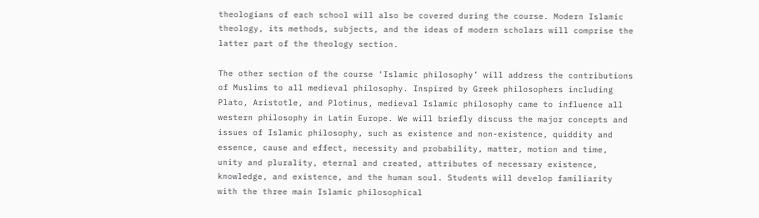theologians of each school will also be covered during the course. Modern Islamic theology, its methods, subjects, and the ideas of modern scholars will comprise the latter part of the theology section.

The other section of the course ‘Islamic philosophy’ will address the contributions of Muslims to all medieval philosophy. Inspired by Greek philosophers including Plato, Aristotle, and Plotinus, medieval Islamic philosophy came to influence all western philosophy in Latin Europe. We will briefly discuss the major concepts and issues of Islamic philosophy, such as existence and non-existence, quiddity and essence, cause and effect, necessity and probability, matter, motion and time, unity and plurality, eternal and created, attributes of necessary existence, knowledge, and existence, and the human soul. Students will develop familiarity with the three main Islamic philosophical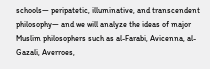schools— peripatetic, illuminative, and transcendent philosophy— and we will analyze the ideas of major Muslim philosophers such as al-Farabi, Avicenna, al-Gazali, Averroes,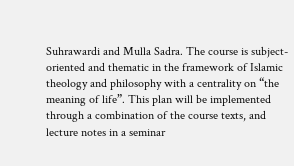Suhrawardi and Mulla Sadra. The course is subject-oriented and thematic in the framework of Islamic theology and philosophy with a centrality on “the meaning of life”. This plan will be implemented through a combination of the course texts, and lecture notes in a seminar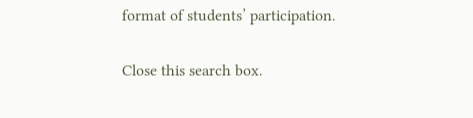format of students’ participation.

Close this search box.